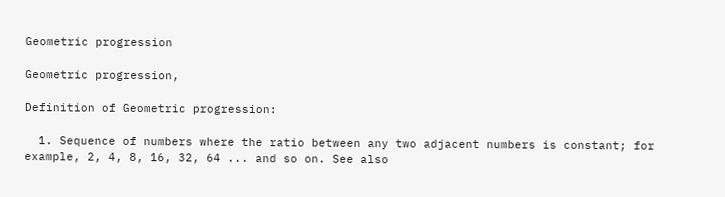Geometric progression

Geometric progression,

Definition of Geometric progression:

  1. Sequence of numbers where the ratio between any two adjacent numbers is constant; for example, 2, 4, 8, 16, 32, 64 ... and so on. See also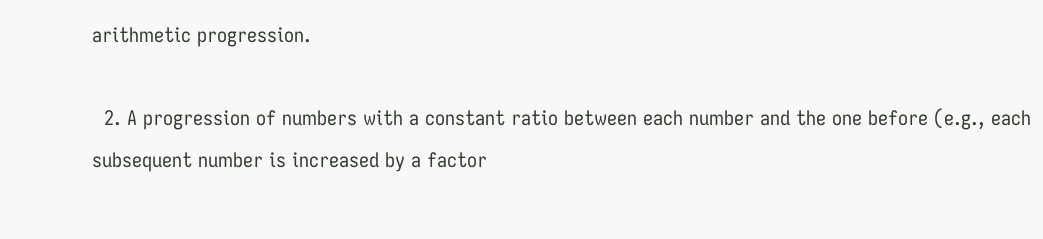arithmetic progression.

  2. A progression of numbers with a constant ratio between each number and the one before (e.g., each subsequent number is increased by a factor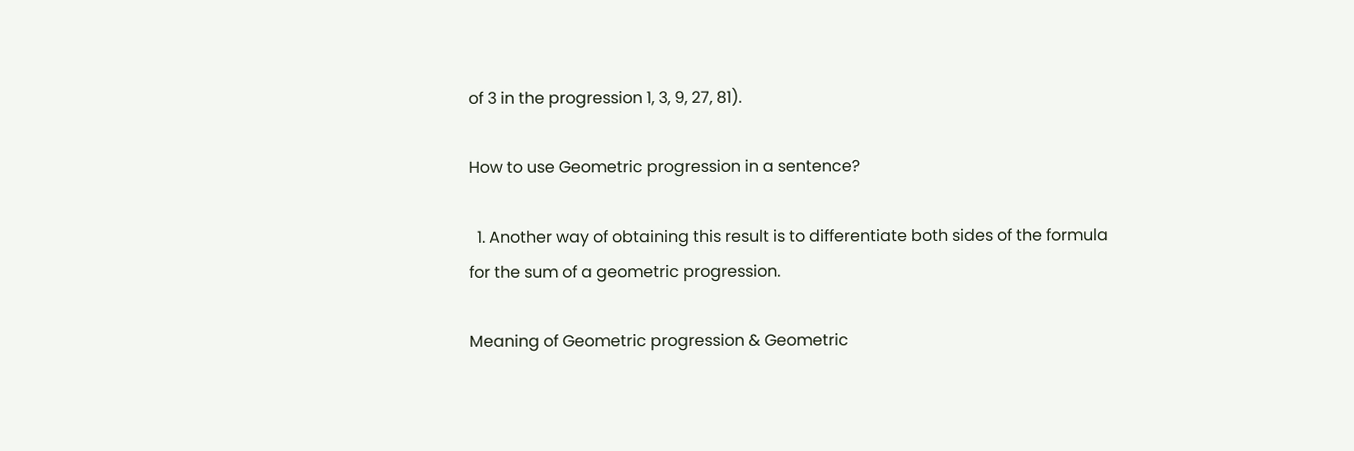of 3 in the progression 1, 3, 9, 27, 81).

How to use Geometric progression in a sentence?

  1. Another way of obtaining this result is to differentiate both sides of the formula for the sum of a geometric progression.

Meaning of Geometric progression & Geometric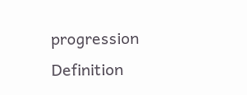progression Definition